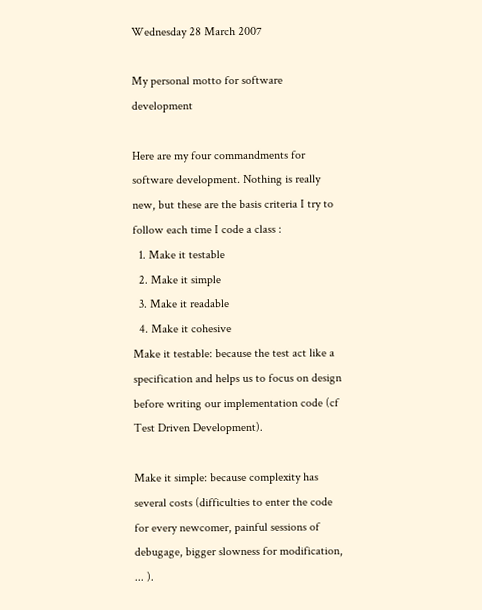Wednesday 28 March 2007

My personal motto for software development

Here are my four commandments for software development. Nothing is really new, but these are the basis criteria I try to follow each time I code a class :
  1. Make it testable
  2. Make it simple
  3. Make it readable
  4. Make it cohesive
Make it testable: because the test act like a specification and helps us to focus on design before writing our implementation code (cf Test Driven Development).

Make it simple: because complexity has several costs (difficulties to enter the code for every newcomer, painful sessions of debugage, bigger slowness for modification, ... ).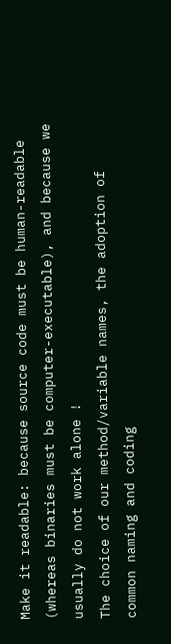Make it readable: because source code must be human-readable (whereas binaries must be computer-executable), and because we usually do not work alone !
The choice of our method/variable names, the adoption of common naming and coding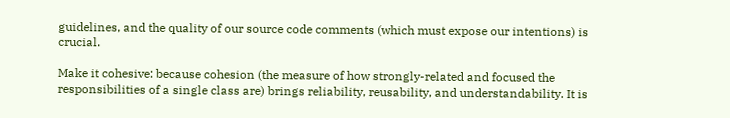guidelines, and the quality of our source code comments (which must expose our intentions) is crucial.

Make it cohesive: because cohesion (the measure of how strongly-related and focused the responsibilities of a single class are) brings reliability, reusability, and understandability. It is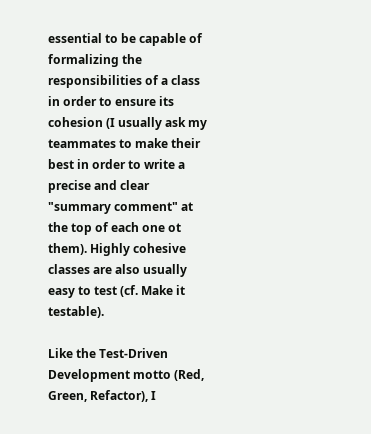essential to be capable of formalizing the responsibilities of a class in order to ensure its cohesion (I usually ask my teammates to make their best in order to write a precise and clear "summary comment" at the top of each one ot them). Highly cohesive classes are also usually easy to test (cf. Make it testable).

Like the Test-Driven Development motto (Red, Green, Refactor), I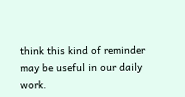think this kind of reminder may be useful in our daily work.